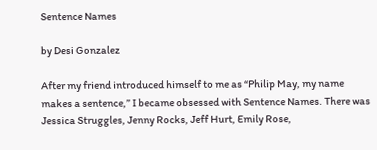Sentence Names

by Desi Gonzalez

After my friend introduced himself to me as “Philip May, my name makes a sentence,” I became obsessed with Sentence Names. There was Jessica Struggles, Jenny Rocks, Jeff Hurt, Emily Rose,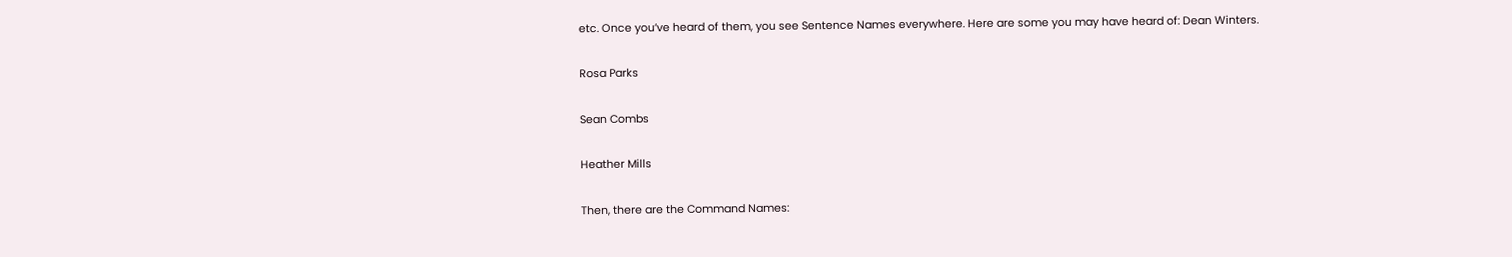etc. Once you’ve heard of them, you see Sentence Names everywhere. Here are some you may have heard of: Dean Winters.

Rosa Parks

Sean Combs

Heather Mills

Then, there are the Command Names: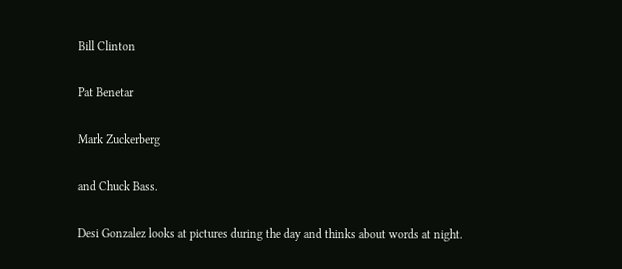Bill Clinton

Pat Benetar

Mark Zuckerberg

and Chuck Bass.

Desi Gonzalez looks at pictures during the day and thinks about words at night.